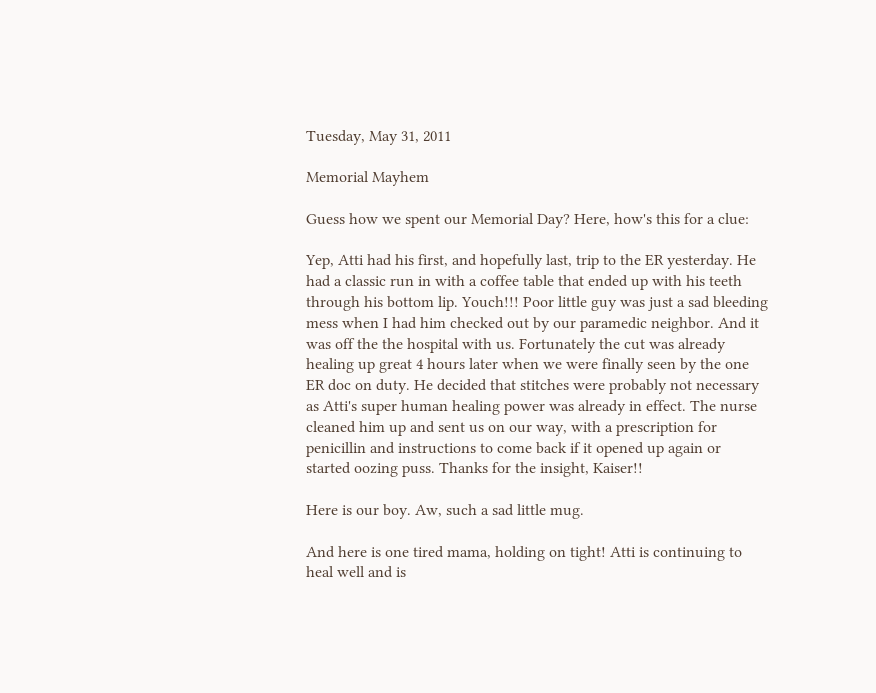Tuesday, May 31, 2011

Memorial Mayhem

Guess how we spent our Memorial Day? Here, how's this for a clue:

Yep, Atti had his first, and hopefully last, trip to the ER yesterday. He had a classic run in with a coffee table that ended up with his teeth through his bottom lip. Youch!!! Poor little guy was just a sad bleeding mess when I had him checked out by our paramedic neighbor. And it was off the the hospital with us. Fortunately the cut was already healing up great 4 hours later when we were finally seen by the one ER doc on duty. He decided that stitches were probably not necessary as Atti's super human healing power was already in effect. The nurse cleaned him up and sent us on our way, with a prescription for penicillin and instructions to come back if it opened up again or started oozing puss. Thanks for the insight, Kaiser!!

Here is our boy. Aw, such a sad little mug.

And here is one tired mama, holding on tight! Atti is continuing to heal well and is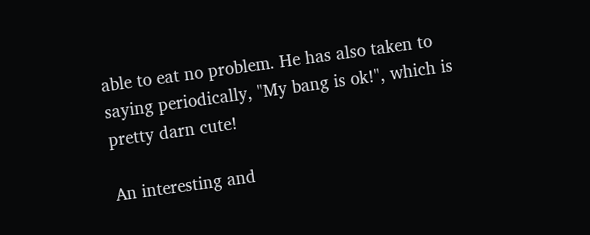able to eat no problem. He has also taken to saying periodically, "My bang is ok!", which is pretty darn cute!

An interesting and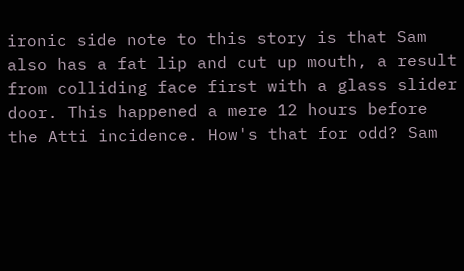ironic side note to this story is that Sam also has a fat lip and cut up mouth, a result from colliding face first with a glass slider door. This happened a mere 12 hours before the Atti incidence. How's that for odd? Sam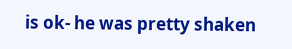is ok- he was pretty shaken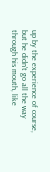up by the experience of course, but he didn't go all the way through his mouth, like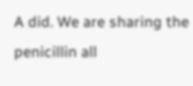A did. We are sharing the penicillin all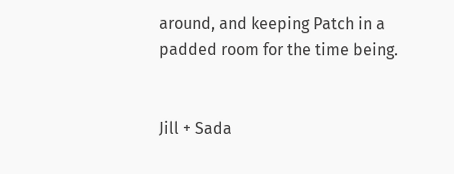around, and keeping Patch in a padded room for the time being.


Jill + Sada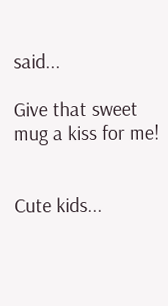said...

Give that sweet mug a kiss for me!


Cute kids...